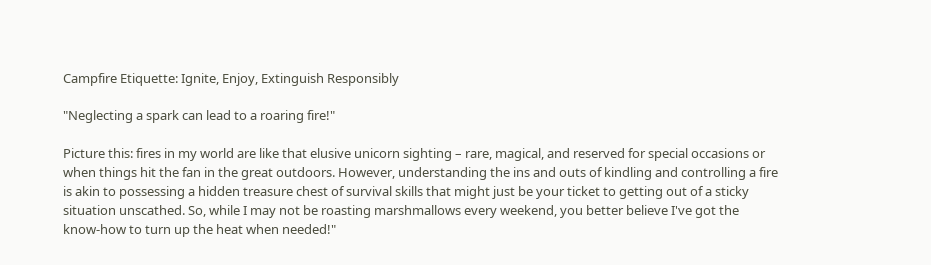Campfire Etiquette: Ignite, Enjoy, Extinguish Responsibly

"Neglecting a spark can lead to a roaring fire!"

Picture this: fires in my world are like that elusive unicorn sighting – rare, magical, and reserved for special occasions or when things hit the fan in the great outdoors. However, understanding the ins and outs of kindling and controlling a fire is akin to possessing a hidden treasure chest of survival skills that might just be your ticket to getting out of a sticky situation unscathed. So, while I may not be roasting marshmallows every weekend, you better believe I've got the know-how to turn up the heat when needed!"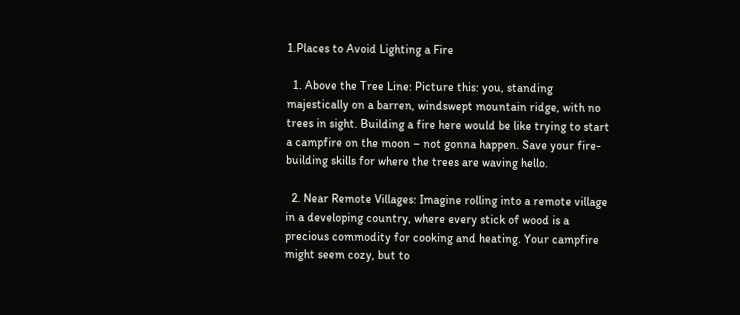1.Places to Avoid Lighting a Fire

  1. Above the Tree Line: Picture this: you, standing majestically on a barren, windswept mountain ridge, with no trees in sight. Building a fire here would be like trying to start a campfire on the moon – not gonna happen. Save your fire-building skills for where the trees are waving hello.

  2. Near Remote Villages: Imagine rolling into a remote village in a developing country, where every stick of wood is a precious commodity for cooking and heating. Your campfire might seem cozy, but to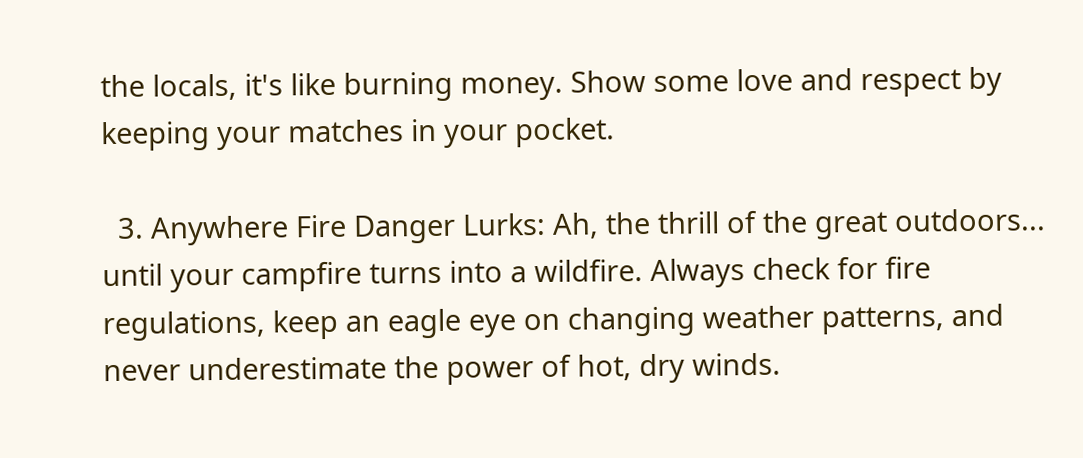the locals, it's like burning money. Show some love and respect by keeping your matches in your pocket.

  3. Anywhere Fire Danger Lurks: Ah, the thrill of the great outdoors... until your campfire turns into a wildfire. Always check for fire regulations, keep an eagle eye on changing weather patterns, and never underestimate the power of hot, dry winds.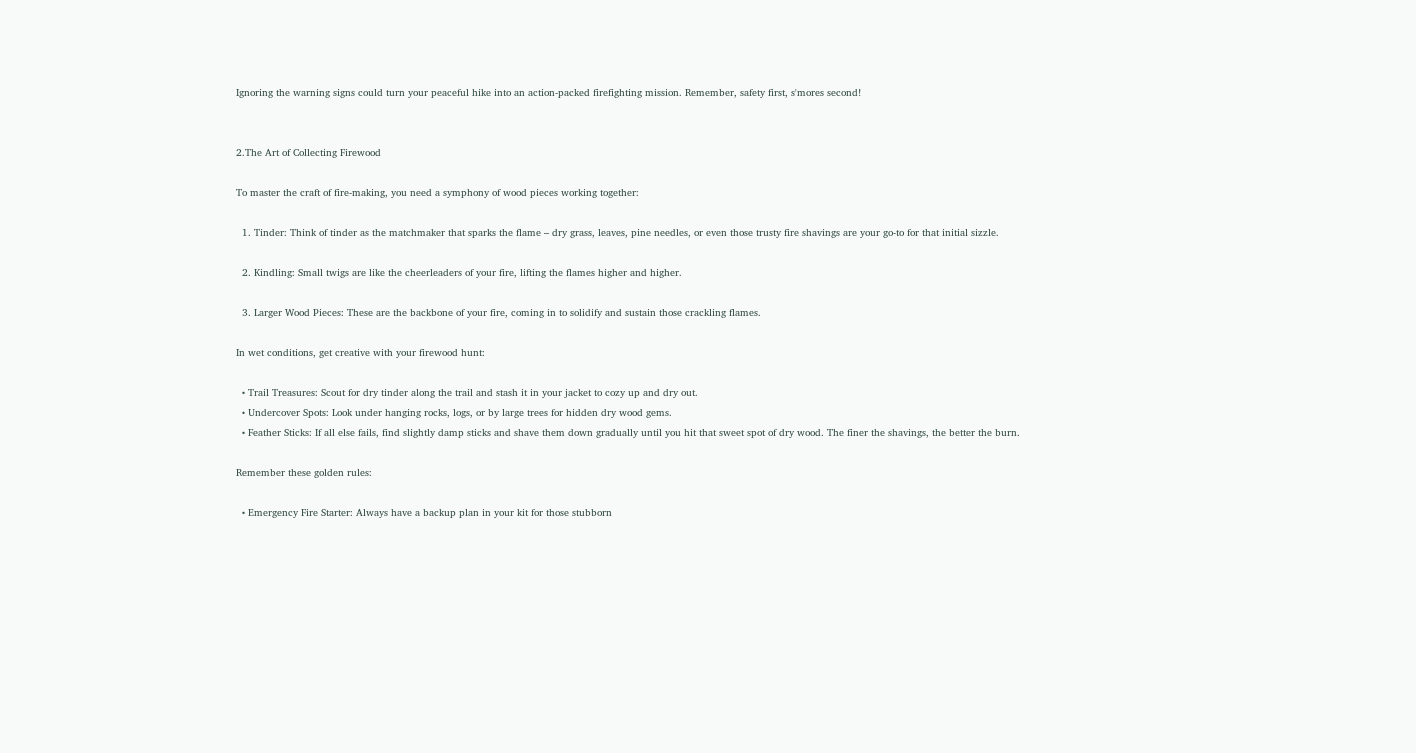Ignoring the warning signs could turn your peaceful hike into an action-packed firefighting mission. Remember, safety first, s'mores second!


2.The Art of Collecting Firewood

To master the craft of fire-making, you need a symphony of wood pieces working together:

  1. Tinder: Think of tinder as the matchmaker that sparks the flame – dry grass, leaves, pine needles, or even those trusty fire shavings are your go-to for that initial sizzle.

  2. Kindling: Small twigs are like the cheerleaders of your fire, lifting the flames higher and higher.

  3. Larger Wood Pieces: These are the backbone of your fire, coming in to solidify and sustain those crackling flames.

In wet conditions, get creative with your firewood hunt:

  • Trail Treasures: Scout for dry tinder along the trail and stash it in your jacket to cozy up and dry out.
  • Undercover Spots: Look under hanging rocks, logs, or by large trees for hidden dry wood gems.
  • Feather Sticks: If all else fails, find slightly damp sticks and shave them down gradually until you hit that sweet spot of dry wood. The finer the shavings, the better the burn.

Remember these golden rules:

  • Emergency Fire Starter: Always have a backup plan in your kit for those stubborn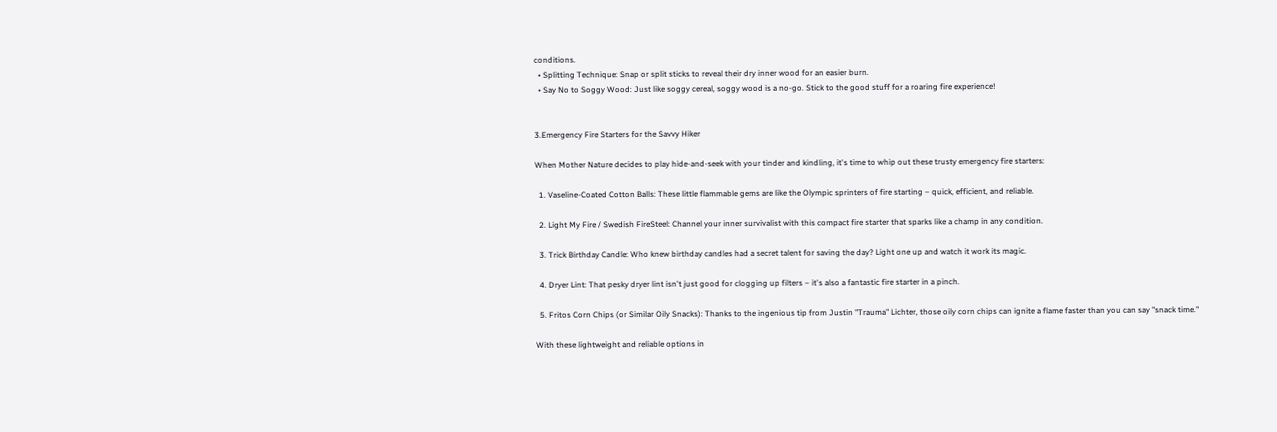conditions.
  • Splitting Technique: Snap or split sticks to reveal their dry inner wood for an easier burn.
  • Say No to Soggy Wood: Just like soggy cereal, soggy wood is a no-go. Stick to the good stuff for a roaring fire experience!


3.Emergency Fire Starters for the Savvy Hiker

When Mother Nature decides to play hide-and-seek with your tinder and kindling, it's time to whip out these trusty emergency fire starters:

  1. Vaseline-Coated Cotton Balls: These little flammable gems are like the Olympic sprinters of fire starting – quick, efficient, and reliable.

  2. Light My Fire / Swedish FireSteel: Channel your inner survivalist with this compact fire starter that sparks like a champ in any condition.

  3. Trick Birthday Candle: Who knew birthday candles had a secret talent for saving the day? Light one up and watch it work its magic.

  4. Dryer Lint: That pesky dryer lint isn't just good for clogging up filters – it's also a fantastic fire starter in a pinch.

  5. Fritos Corn Chips (or Similar Oily Snacks): Thanks to the ingenious tip from Justin "Trauma" Lichter, those oily corn chips can ignite a flame faster than you can say "snack time."

With these lightweight and reliable options in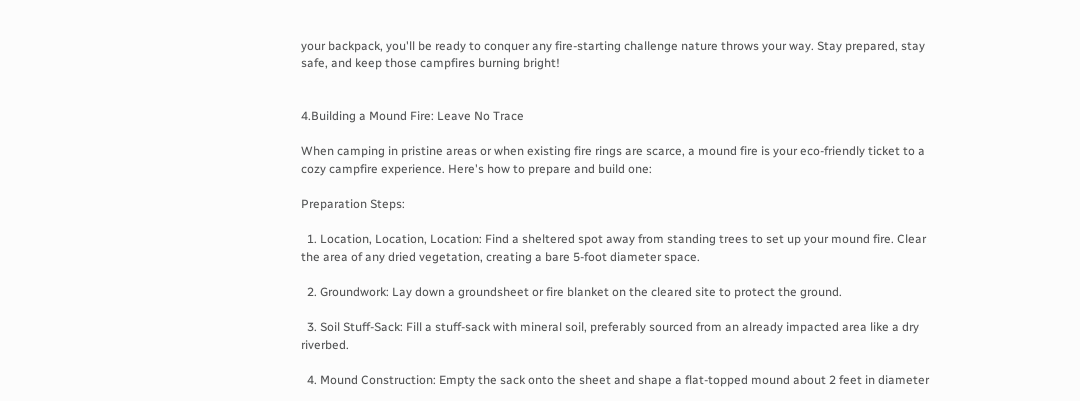your backpack, you'll be ready to conquer any fire-starting challenge nature throws your way. Stay prepared, stay safe, and keep those campfires burning bright!


4.Building a Mound Fire: Leave No Trace

When camping in pristine areas or when existing fire rings are scarce, a mound fire is your eco-friendly ticket to a cozy campfire experience. Here's how to prepare and build one:

Preparation Steps:

  1. Location, Location, Location: Find a sheltered spot away from standing trees to set up your mound fire. Clear the area of any dried vegetation, creating a bare 5-foot diameter space.

  2. Groundwork: Lay down a groundsheet or fire blanket on the cleared site to protect the ground.

  3. Soil Stuff-Sack: Fill a stuff-sack with mineral soil, preferably sourced from an already impacted area like a dry riverbed.

  4. Mound Construction: Empty the sack onto the sheet and shape a flat-topped mound about 2 feet in diameter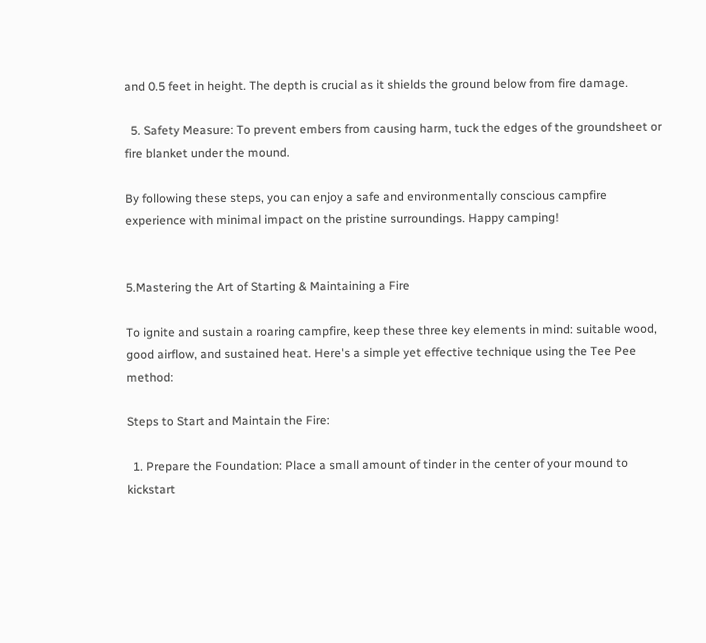and 0.5 feet in height. The depth is crucial as it shields the ground below from fire damage.

  5. Safety Measure: To prevent embers from causing harm, tuck the edges of the groundsheet or fire blanket under the mound.

By following these steps, you can enjoy a safe and environmentally conscious campfire experience with minimal impact on the pristine surroundings. Happy camping!


5.Mastering the Art of Starting & Maintaining a Fire

To ignite and sustain a roaring campfire, keep these three key elements in mind: suitable wood, good airflow, and sustained heat. Here's a simple yet effective technique using the Tee Pee method:

Steps to Start and Maintain the Fire:

  1. Prepare the Foundation: Place a small amount of tinder in the center of your mound to kickstart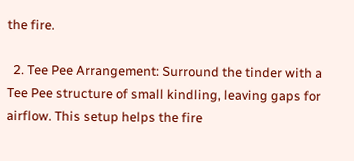the fire.

  2. Tee Pee Arrangement: Surround the tinder with a Tee Pee structure of small kindling, leaving gaps for airflow. This setup helps the fire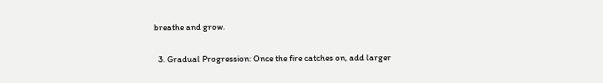breathe and grow.

  3. Gradual Progression: Once the fire catches on, add larger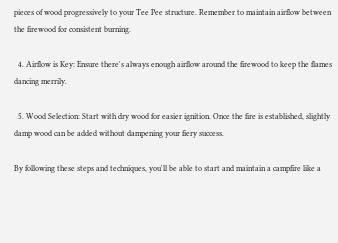pieces of wood progressively to your Tee Pee structure. Remember to maintain airflow between the firewood for consistent burning.

  4. Airflow is Key: Ensure there's always enough airflow around the firewood to keep the flames dancing merrily.

  5. Wood Selection: Start with dry wood for easier ignition. Once the fire is established, slightly damp wood can be added without dampening your fiery success.

By following these steps and techniques, you'll be able to start and maintain a campfire like a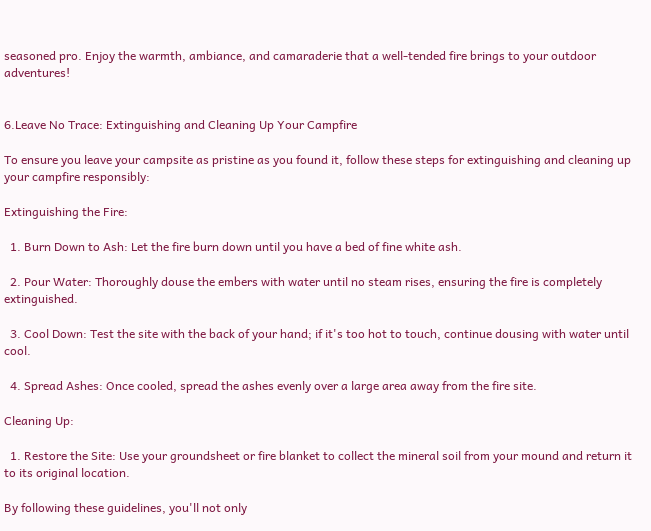seasoned pro. Enjoy the warmth, ambiance, and camaraderie that a well-tended fire brings to your outdoor adventures!


6.Leave No Trace: Extinguishing and Cleaning Up Your Campfire

To ensure you leave your campsite as pristine as you found it, follow these steps for extinguishing and cleaning up your campfire responsibly:

Extinguishing the Fire:

  1. Burn Down to Ash: Let the fire burn down until you have a bed of fine white ash.

  2. Pour Water: Thoroughly douse the embers with water until no steam rises, ensuring the fire is completely extinguished.

  3. Cool Down: Test the site with the back of your hand; if it's too hot to touch, continue dousing with water until cool.

  4. Spread Ashes: Once cooled, spread the ashes evenly over a large area away from the fire site.

Cleaning Up:

  1. Restore the Site: Use your groundsheet or fire blanket to collect the mineral soil from your mound and return it to its original location.

By following these guidelines, you'll not only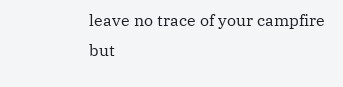leave no trace of your campfire but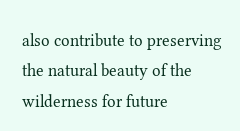also contribute to preserving the natural beauty of the wilderness for future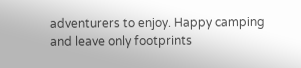adventurers to enjoy. Happy camping and leave only footprints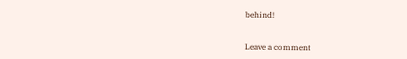behind!


Leave a comment